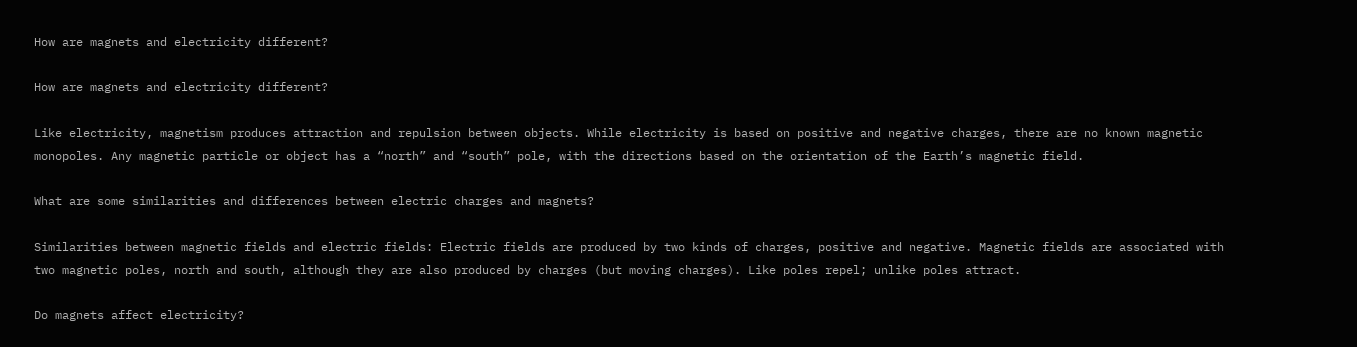How are magnets and electricity different?

How are magnets and electricity different?

Like electricity, magnetism produces attraction and repulsion between objects. While electricity is based on positive and negative charges, there are no known magnetic monopoles. Any magnetic particle or object has a “north” and “south” pole, with the directions based on the orientation of the Earth’s magnetic field.

What are some similarities and differences between electric charges and magnets?

Similarities between magnetic fields and electric fields: Electric fields are produced by two kinds of charges, positive and negative. Magnetic fields are associated with two magnetic poles, north and south, although they are also produced by charges (but moving charges). Like poles repel; unlike poles attract.

Do magnets affect electricity?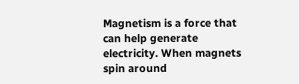Magnetism is a force that can help generate electricity. When magnets spin around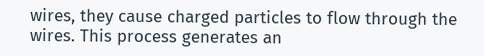wires, they cause charged particles to flow through the wires. This process generates an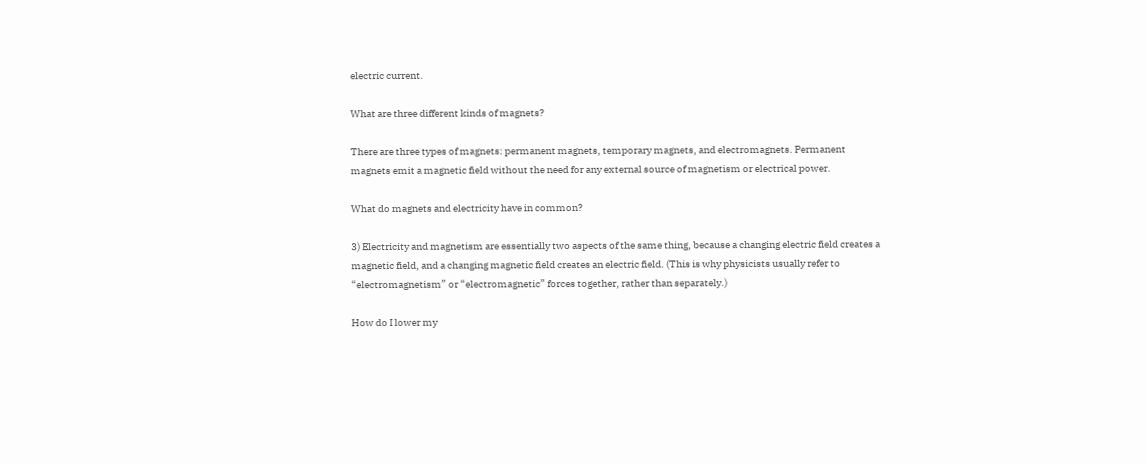electric current.

What are three different kinds of magnets?

There are three types of magnets: permanent magnets, temporary magnets, and electromagnets. Permanent magnets emit a magnetic field without the need for any external source of magnetism or electrical power.

What do magnets and electricity have in common?

3) Electricity and magnetism are essentially two aspects of the same thing, because a changing electric field creates a magnetic field, and a changing magnetic field creates an electric field. (This is why physicists usually refer to “electromagnetism” or “electromagnetic” forces together, rather than separately.)

How do I lower my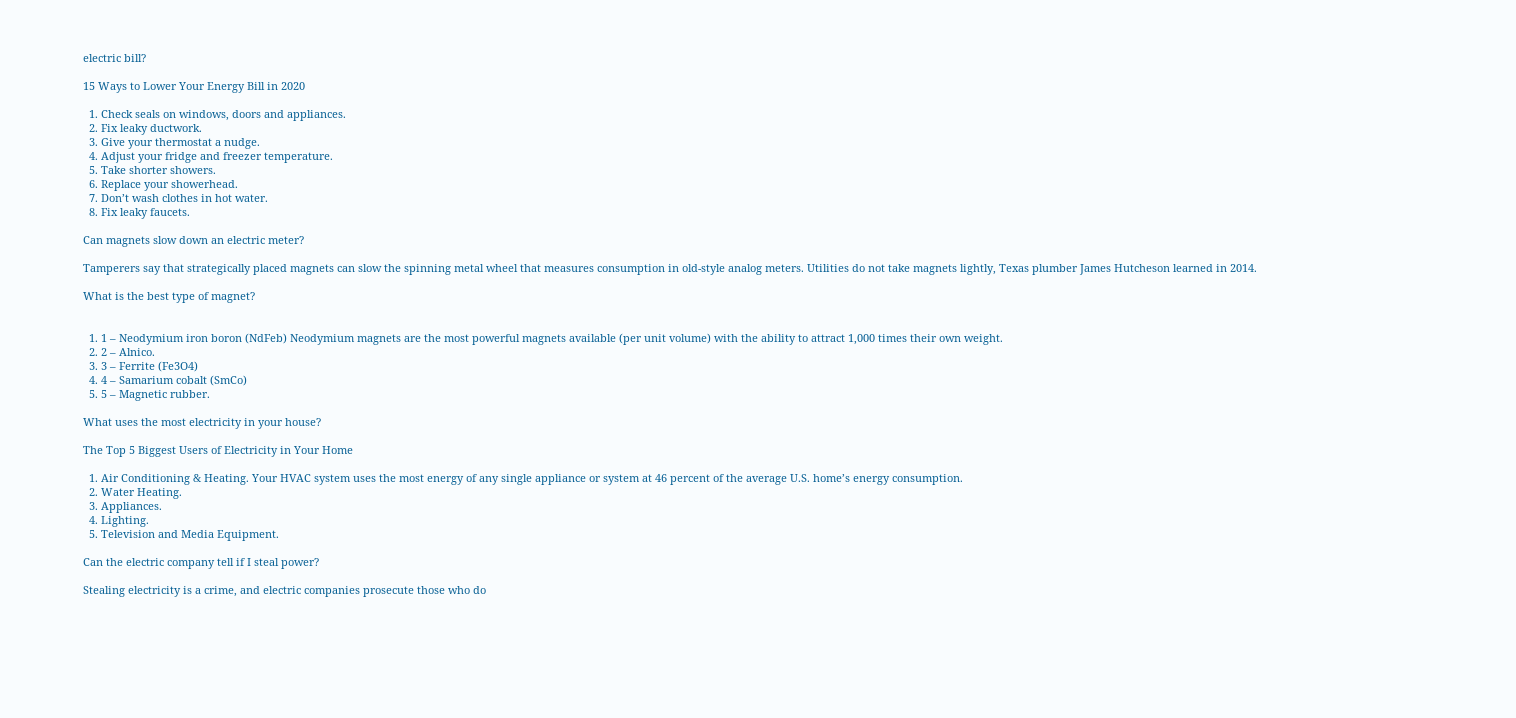electric bill?

15 Ways to Lower Your Energy Bill in 2020

  1. Check seals on windows, doors and appliances.
  2. Fix leaky ductwork.
  3. Give your thermostat a nudge.
  4. Adjust your fridge and freezer temperature.
  5. Take shorter showers.
  6. Replace your showerhead.
  7. Don’t wash clothes in hot water.
  8. Fix leaky faucets.

Can magnets slow down an electric meter?

Tamperers say that strategically placed magnets can slow the spinning metal wheel that measures consumption in old-style analog meters. Utilities do not take magnets lightly, Texas plumber James Hutcheson learned in 2014.

What is the best type of magnet?


  1. 1 – Neodymium iron boron (NdFeb) Neodymium magnets are the most powerful magnets available (per unit volume) with the ability to attract 1,000 times their own weight.
  2. 2 – Alnico.
  3. 3 – Ferrite (Fe3O4)
  4. 4 – Samarium cobalt (SmCo)
  5. 5 – Magnetic rubber.

What uses the most electricity in your house?

The Top 5 Biggest Users of Electricity in Your Home

  1. Air Conditioning & Heating. Your HVAC system uses the most energy of any single appliance or system at 46 percent of the average U.S. home’s energy consumption.
  2. Water Heating.
  3. Appliances.
  4. Lighting.
  5. Television and Media Equipment.

Can the electric company tell if I steal power?

Stealing electricity is a crime, and electric companies prosecute those who do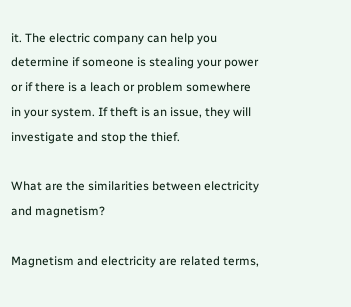it. The electric company can help you determine if someone is stealing your power or if there is a leach or problem somewhere in your system. If theft is an issue, they will investigate and stop the thief.

What are the similarities between electricity and magnetism?

Magnetism and electricity are related terms,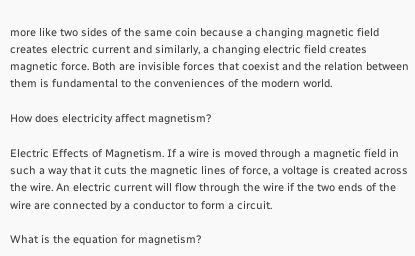more like two sides of the same coin because a changing magnetic field creates electric current and similarly, a changing electric field creates magnetic force. Both are invisible forces that coexist and the relation between them is fundamental to the conveniences of the modern world.

How does electricity affect magnetism?

Electric Effects of Magnetism. If a wire is moved through a magnetic field in such a way that it cuts the magnetic lines of force, a voltage is created across the wire. An electric current will flow through the wire if the two ends of the wire are connected by a conductor to form a circuit.

What is the equation for magnetism?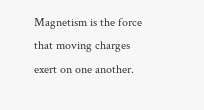Magnetism is the force that moving charges exert on one another.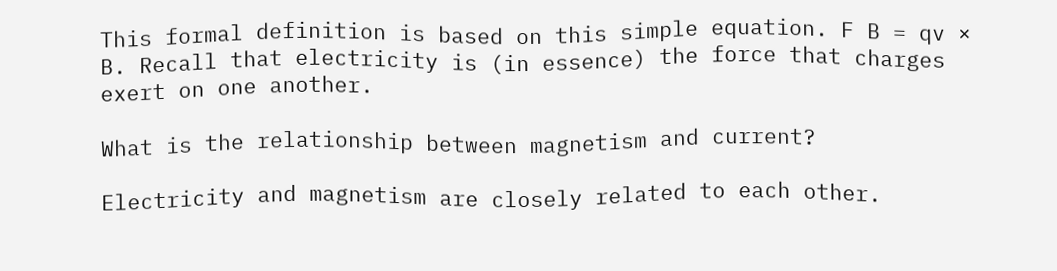This formal definition is based on this simple equation. F B = qv × B. Recall that electricity is (in essence) the force that charges exert on one another.

What is the relationship between magnetism and current?

Electricity and magnetism are closely related to each other.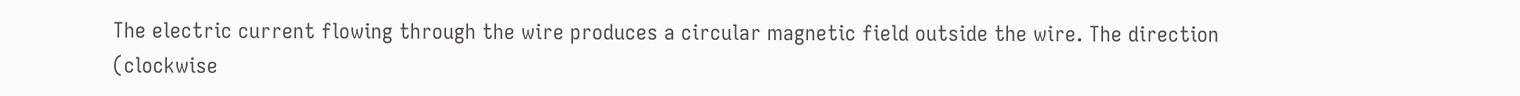The electric current flowing through the wire produces a circular magnetic field outside the wire. The direction (clockwise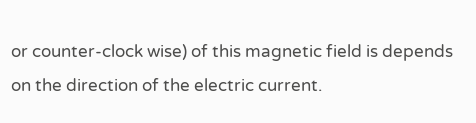or counter-clock wise) of this magnetic field is depends on the direction of the electric current.